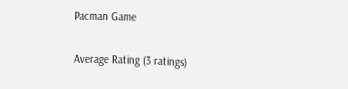Pacman Game

Average Rating (3 ratings)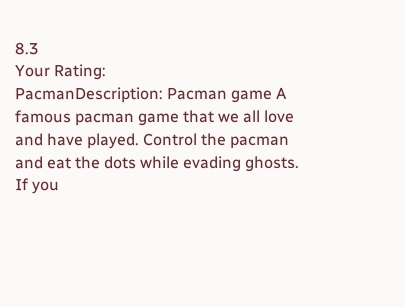8.3
Your Rating:
PacmanDescription: Pacman game A famous pacman game that we all love and have played. Control the pacman and eat the dots while evading ghosts. If you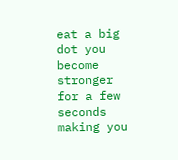eat a big dot you become stronger for a few seconds making you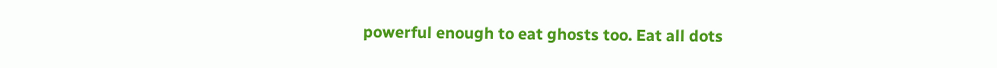powerful enough to eat ghosts too. Eat all dots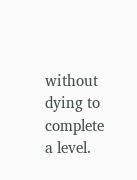without dying to complete a level.